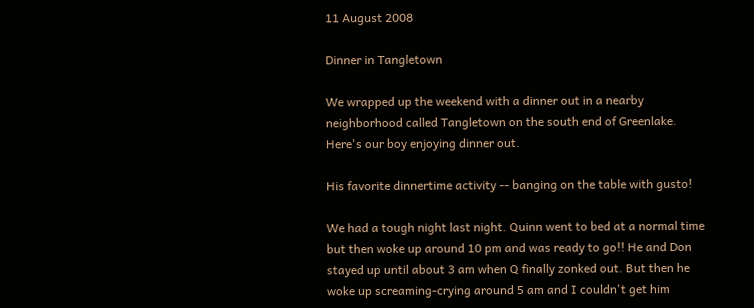11 August 2008

Dinner in Tangletown

We wrapped up the weekend with a dinner out in a nearby neighborhood called Tangletown on the south end of Greenlake. Here's our boy enjoying dinner out.

His favorite dinnertime activity -- banging on the table with gusto!

We had a tough night last night. Quinn went to bed at a normal time but then woke up around 10 pm and was ready to go!! He and Don stayed up until about 3 am when Q finally zonked out. But then he woke up screaming-crying around 5 am and I couldn't get him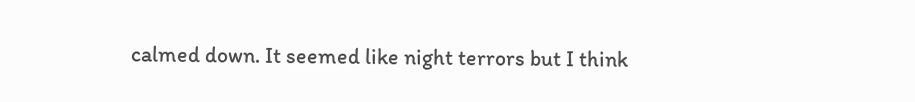calmed down. It seemed like night terrors but I think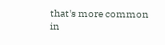that's more common in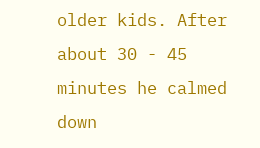older kids. After about 30 - 45 minutes he calmed down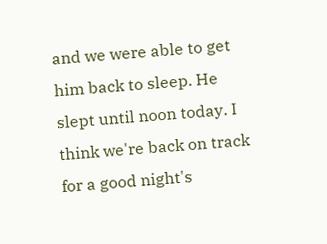and we were able to get him back to sleep. He slept until noon today. I think we're back on track for a good night's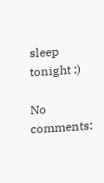sleep tonight :)

No comments: